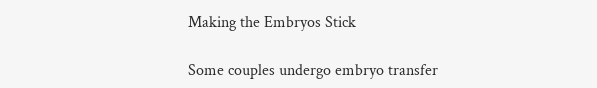Making the Embryos Stick

Some couples undergo embryo transfer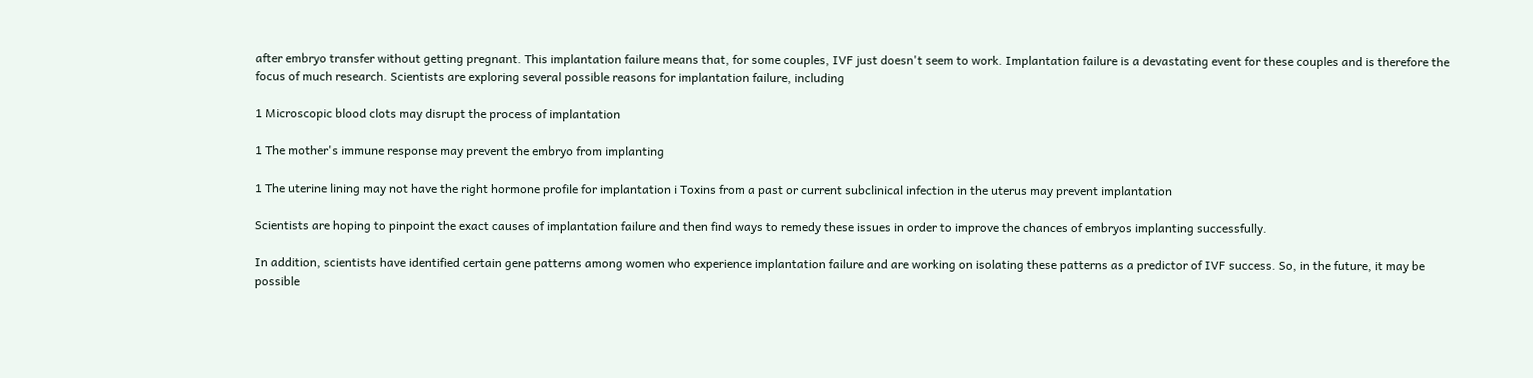after embryo transfer without getting pregnant. This implantation failure means that, for some couples, IVF just doesn't seem to work. Implantation failure is a devastating event for these couples and is therefore the focus of much research. Scientists are exploring several possible reasons for implantation failure, including

1 Microscopic blood clots may disrupt the process of implantation

1 The mother's immune response may prevent the embryo from implanting

1 The uterine lining may not have the right hormone profile for implantation i Toxins from a past or current subclinical infection in the uterus may prevent implantation

Scientists are hoping to pinpoint the exact causes of implantation failure and then find ways to remedy these issues in order to improve the chances of embryos implanting successfully.

In addition, scientists have identified certain gene patterns among women who experience implantation failure and are working on isolating these patterns as a predictor of IVF success. So, in the future, it may be possible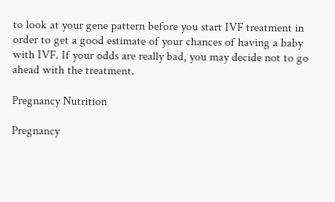to look at your gene pattern before you start IVF treatment in order to get a good estimate of your chances of having a baby with IVF. If your odds are really bad, you may decide not to go ahead with the treatment.

Pregnancy Nutrition

Pregnancy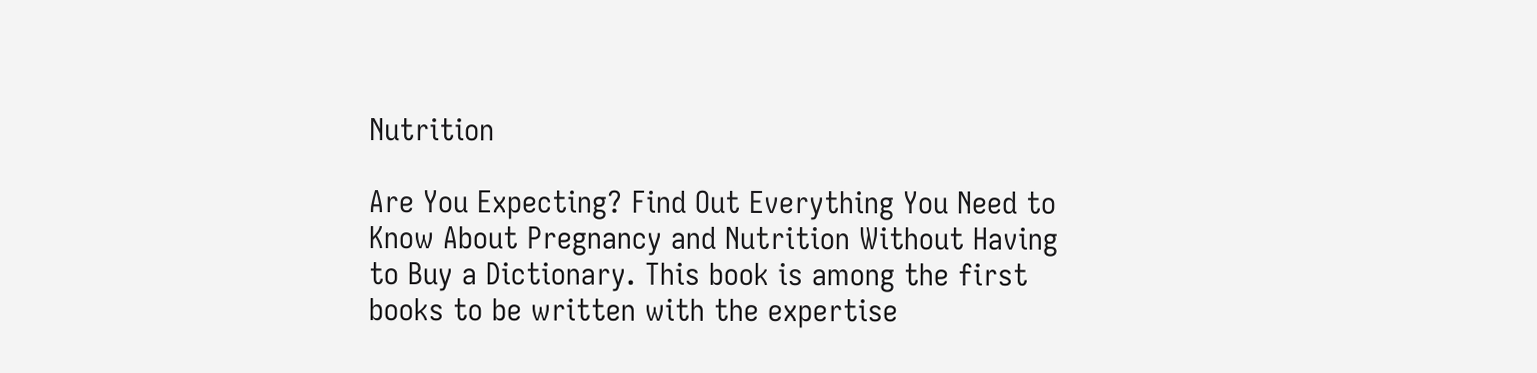Nutrition

Are You Expecting? Find Out Everything You Need to Know About Pregnancy and Nutrition Without Having to Buy a Dictionary. This book is among the first books to be written with the expertise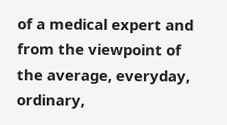of a medical expert and from the viewpoint of the average, everyday, ordinary,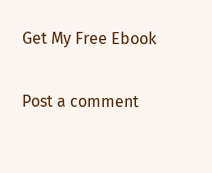Get My Free Ebook

Post a comment